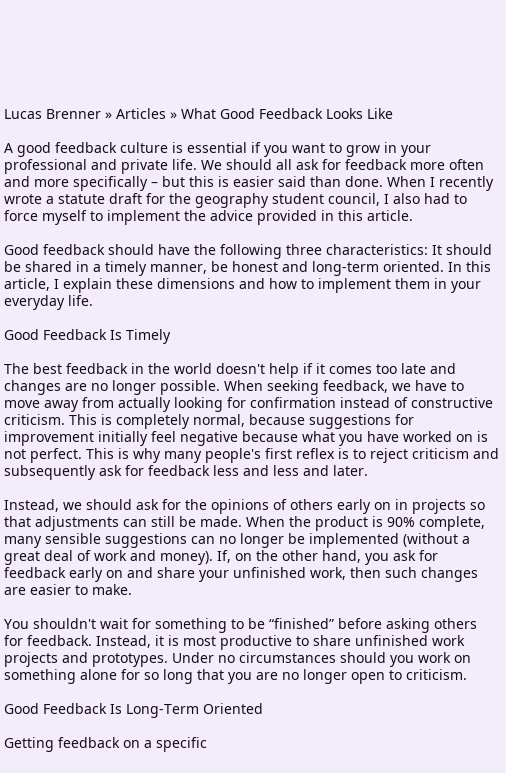Lucas Brenner » Articles » What Good Feedback Looks Like

A good feedback culture is essential if you want to grow in your professional and private life. We should all ask for feedback more often and more specifically – but this is easier said than done. When I recently wrote a statute draft for the geography student council, I also had to force myself to implement the advice provided in this article.

Good feedback should have the following three characteristics: It should be shared in a timely manner, be honest and long-term oriented. In this article, I explain these dimensions and how to implement them in your everyday life.

Good Feedback Is Timely

The best feedback in the world doesn't help if it comes too late and changes are no longer possible. When seeking feedback, we have to move away from actually looking for confirmation instead of constructive criticism. This is completely normal, because suggestions for improvement initially feel negative because what you have worked on is not perfect. This is why many people's first reflex is to reject criticism and subsequently ask for feedback less and less and later.

Instead, we should ask for the opinions of others early on in projects so that adjustments can still be made. When the product is 90% complete, many sensible suggestions can no longer be implemented (without a great deal of work and money). If, on the other hand, you ask for feedback early on and share your unfinished work, then such changes are easier to make.

You shouldn't wait for something to be “finished” before asking others for feedback. Instead, it is most productive to share unfinished work projects and prototypes. Under no circumstances should you work on something alone for so long that you are no longer open to criticism.

Good Feedback Is Long-Term Oriented

Getting feedback on a specific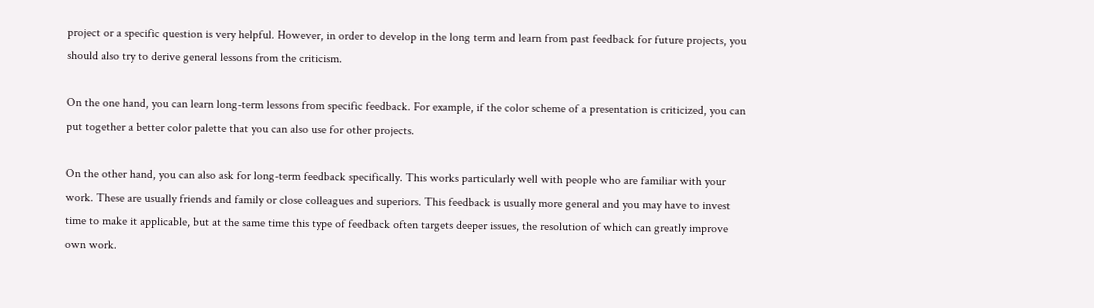project or a specific question is very helpful. However, in order to develop in the long term and learn from past feedback for future projects, you should also try to derive general lessons from the criticism.

On the one hand, you can learn long-term lessons from specific feedback. For example, if the color scheme of a presentation is criticized, you can put together a better color palette that you can also use for other projects.

On the other hand, you can also ask for long-term feedback specifically. This works particularly well with people who are familiar with your work. These are usually friends and family or close colleagues and superiors. This feedback is usually more general and you may have to invest time to make it applicable, but at the same time this type of feedback often targets deeper issues, the resolution of which can greatly improve own work.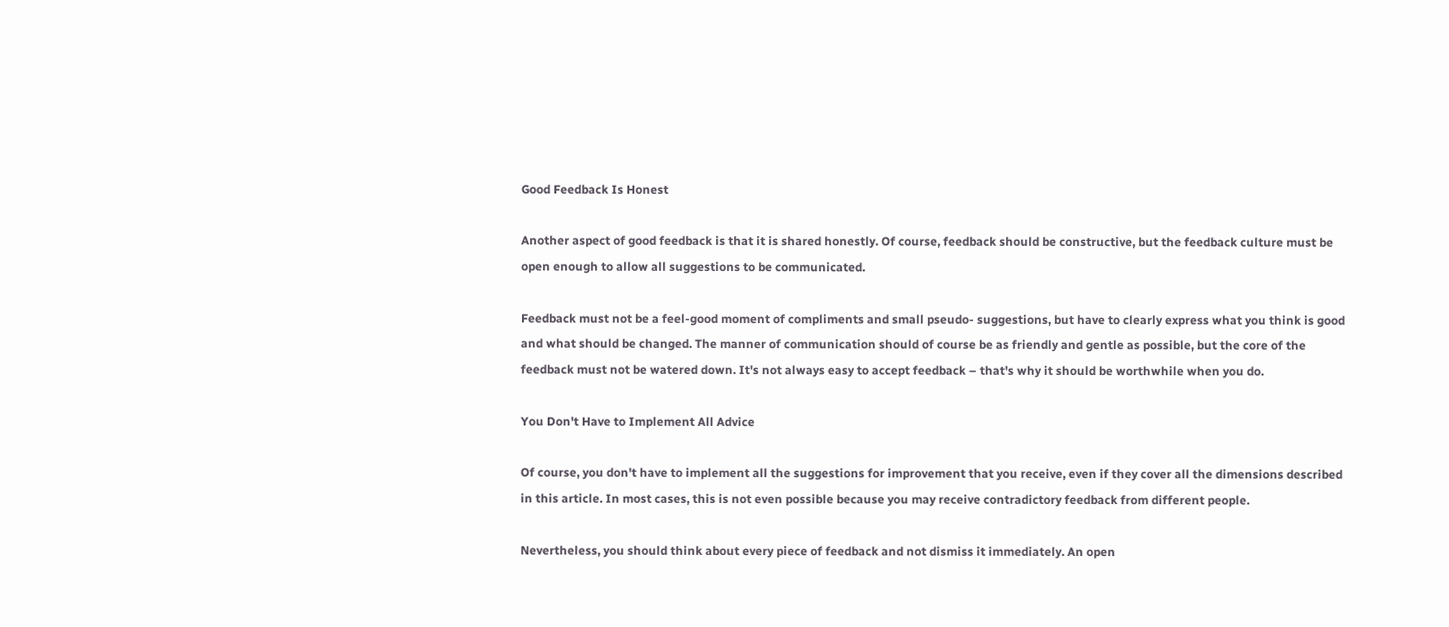Good Feedback Is Honest

Another aspect of good feedback is that it is shared honestly. Of course, feedback should be constructive, but the feedback culture must be open enough to allow all suggestions to be communicated.

Feedback must not be a feel-good moment of compliments and small pseudo- suggestions, but have to clearly express what you think is good and what should be changed. The manner of communication should of course be as friendly and gentle as possible, but the core of the feedback must not be watered down. It's not always easy to accept feedback – that's why it should be worthwhile when you do.

You Don't Have to Implement All Advice

Of course, you don't have to implement all the suggestions for improvement that you receive, even if they cover all the dimensions described in this article. In most cases, this is not even possible because you may receive contradictory feedback from different people.

Nevertheless, you should think about every piece of feedback and not dismiss it immediately. An open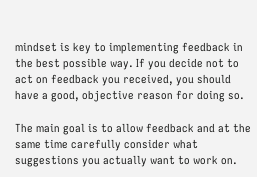mindset is key to implementing feedback in the best possible way. If you decide not to act on feedback you received, you should have a good, objective reason for doing so.

The main goal is to allow feedback and at the same time carefully consider what suggestions you actually want to work on.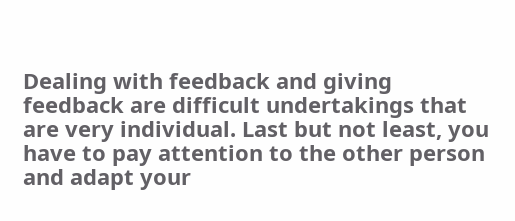Dealing with feedback and giving feedback are difficult undertakings that are very individual. Last but not least, you have to pay attention to the other person and adapt your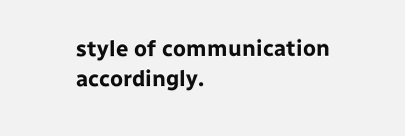style of communication accordingly.